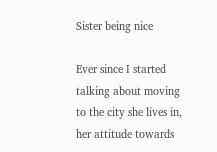Sister being nice

Ever since I started talking about moving to the city she lives in, her attitude towards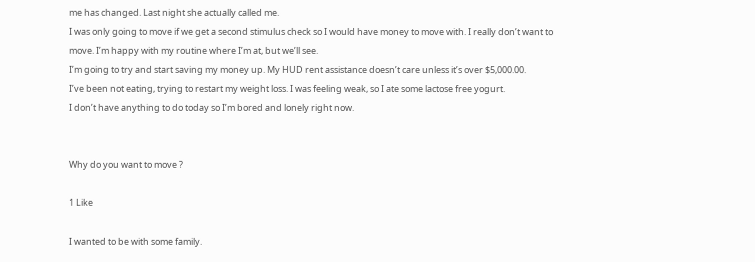me has changed. Last night she actually called me.
I was only going to move if we get a second stimulus check so I would have money to move with. I really don’t want to move. I’m happy with my routine where I’m at, but we’ll see.
I’m going to try and start saving my money up. My HUD rent assistance doesn’t care unless it’s over $5,000.00.
I’ve been not eating, trying to restart my weight loss. I was feeling weak, so I ate some lactose free yogurt.
I don’t have anything to do today so I’m bored and lonely right now.


Why do you want to move ?

1 Like

I wanted to be with some family.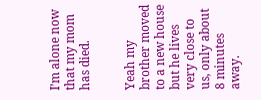I’m alone now that my mom has died.


Yeah my brother moved to a new house but he lives very close to us, only about 8 minutes away.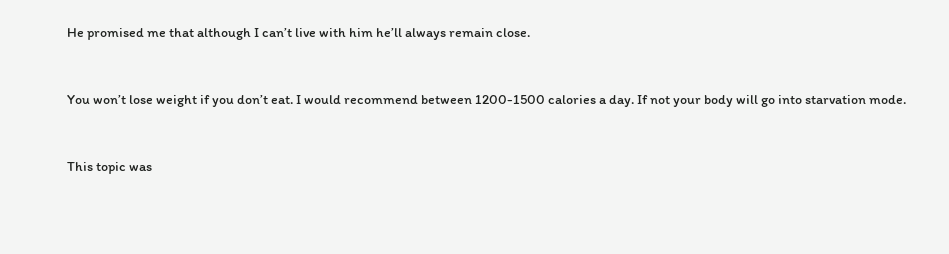He promised me that although I can’t live with him he’ll always remain close.


You won’t lose weight if you don’t eat. I would recommend between 1200-1500 calories a day. If not your body will go into starvation mode.


This topic was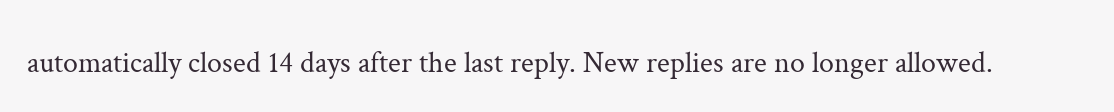automatically closed 14 days after the last reply. New replies are no longer allowed.